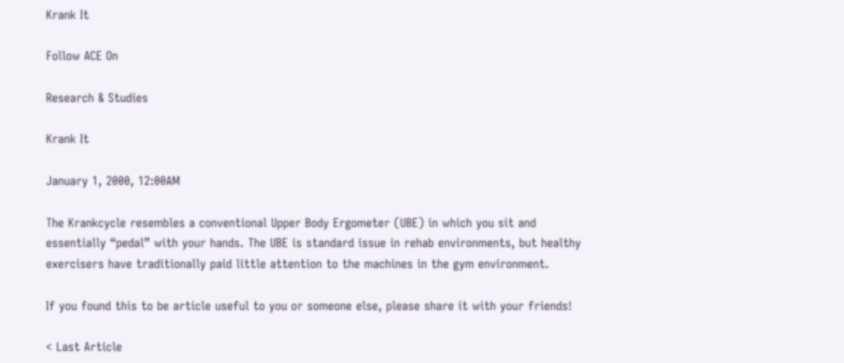Krank It

Follow ACE On

Research & Studies

Krank It

January 1, 2000, 12:00AM

The Krankcycle resembles a conventional Upper Body Ergometer (UBE) in which you sit and essentially “pedal” with your hands. The UBE is standard issue in rehab environments, but healthy exercisers have traditionally paid little attention to the machines in the gym environment.

If you found this to be article useful to you or someone else, please share it with your friends!

< Last Article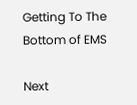Getting To The Bottom of EMS

Next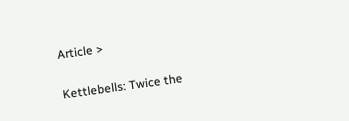Article >

Kettlebells: Twice the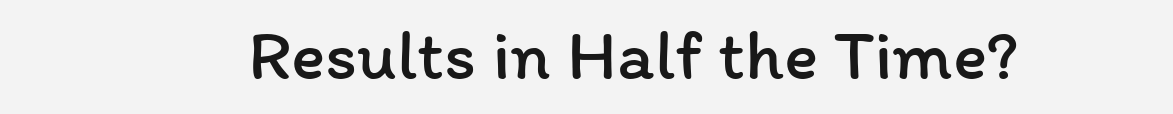Results in Half the Time?